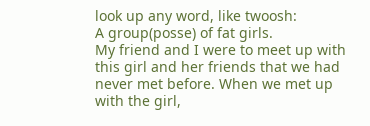look up any word, like twoosh:
A group(posse) of fat girls.
My friend and I were to meet up with this girl and her friends that we had never met before. When we met up with the girl,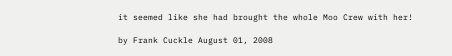it seemed like she had brought the whole Moo Crew with her!

by Frank Cuckle August 01, 2008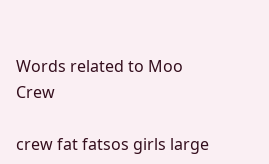Words related to Moo Crew

crew fat fatsos girls large